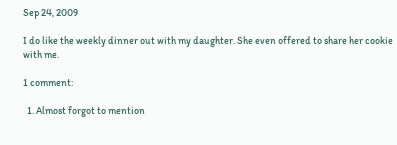Sep 24, 2009

I do like the weekly dinner out with my daughter. She even offered to share her cookie with me.

1 comment:

  1. Almost forgot to mention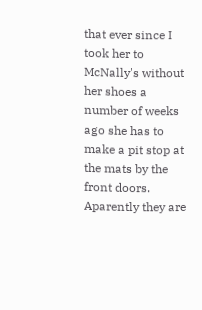that ever since I took her to McNally's without her shoes a number of weeks ago she has to make a pit stop at the mats by the front doors. Aparently they are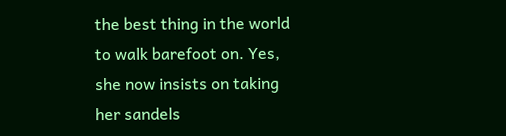the best thing in the world to walk barefoot on. Yes, she now insists on taking her sandels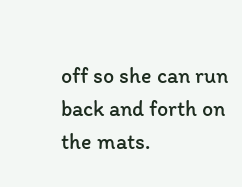off so she can run back and forth on the mats.